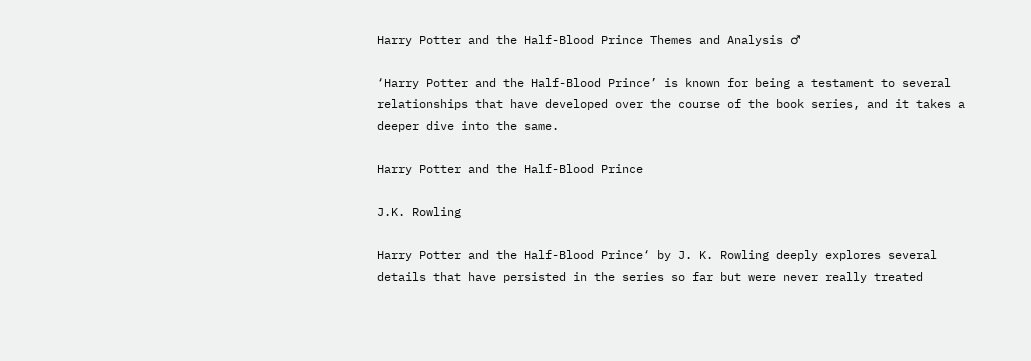Harry Potter and the Half-Blood Prince Themes and Analysis ♂

‘Harry Potter and the Half-Blood Prince’ is known for being a testament to several relationships that have developed over the course of the book series, and it takes a deeper dive into the same.

Harry Potter and the Half-Blood Prince

J.K. Rowling

Harry Potter and the Half-Blood Prince‘ by J. K. Rowling deeply explores several details that have persisted in the series so far but were never really treated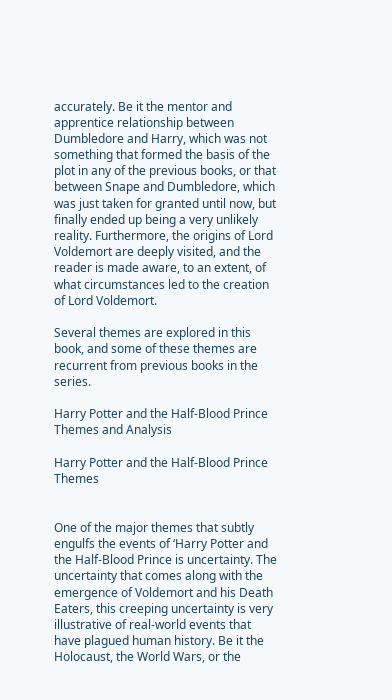accurately. Be it the mentor and apprentice relationship between Dumbledore and Harry, which was not something that formed the basis of the plot in any of the previous books, or that between Snape and Dumbledore, which was just taken for granted until now, but finally ended up being a very unlikely reality. Furthermore, the origins of Lord Voldemort are deeply visited, and the reader is made aware, to an extent, of what circumstances led to the creation of Lord Voldemort.

Several themes are explored in this book, and some of these themes are recurrent from previous books in the series.

Harry Potter and the Half-Blood Prince Themes and Analysis

Harry Potter and the Half-Blood Prince Themes


One of the major themes that subtly engulfs the events of ‘Harry Potter and the Half-Blood Prince is uncertainty. The uncertainty that comes along with the emergence of Voldemort and his Death Eaters, this creeping uncertainty is very illustrative of real-world events that have plagued human history. Be it the Holocaust, the World Wars, or the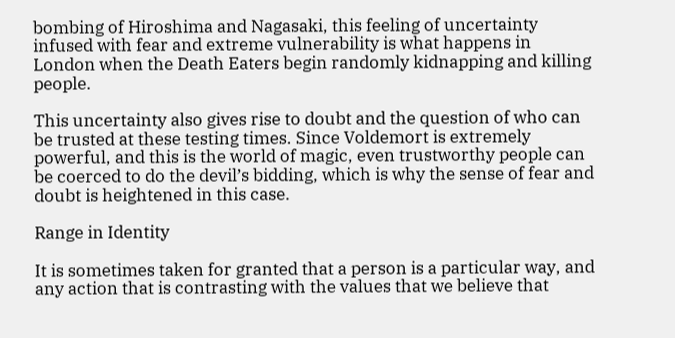bombing of Hiroshima and Nagasaki, this feeling of uncertainty infused with fear and extreme vulnerability is what happens in London when the Death Eaters begin randomly kidnapping and killing people.

This uncertainty also gives rise to doubt and the question of who can be trusted at these testing times. Since Voldemort is extremely powerful, and this is the world of magic, even trustworthy people can be coerced to do the devil’s bidding, which is why the sense of fear and doubt is heightened in this case.

Range in Identity

It is sometimes taken for granted that a person is a particular way, and any action that is contrasting with the values that we believe that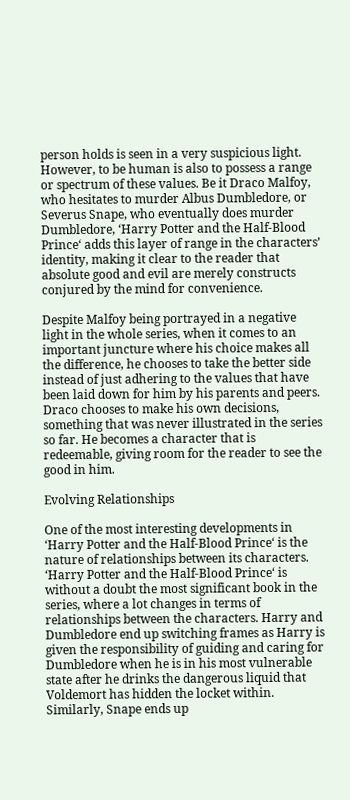person holds is seen in a very suspicious light. However, to be human is also to possess a range or spectrum of these values. Be it Draco Malfoy, who hesitates to murder Albus Dumbledore, or Severus Snape, who eventually does murder Dumbledore, ‘Harry Potter and the Half-Blood Prince‘ adds this layer of range in the characters’ identity, making it clear to the reader that absolute good and evil are merely constructs conjured by the mind for convenience.

Despite Malfoy being portrayed in a negative light in the whole series, when it comes to an important juncture where his choice makes all the difference, he chooses to take the better side instead of just adhering to the values that have been laid down for him by his parents and peers. Draco chooses to make his own decisions, something that was never illustrated in the series so far. He becomes a character that is redeemable, giving room for the reader to see the good in him.

Evolving Relationships

One of the most interesting developments in ‘Harry Potter and the Half-Blood Prince‘ is the nature of relationships between its characters. ‘Harry Potter and the Half-Blood Prince‘ is without a doubt the most significant book in the series, where a lot changes in terms of relationships between the characters. Harry and Dumbledore end up switching frames as Harry is given the responsibility of guiding and caring for Dumbledore when he is in his most vulnerable state after he drinks the dangerous liquid that Voldemort has hidden the locket within. Similarly, Snape ends up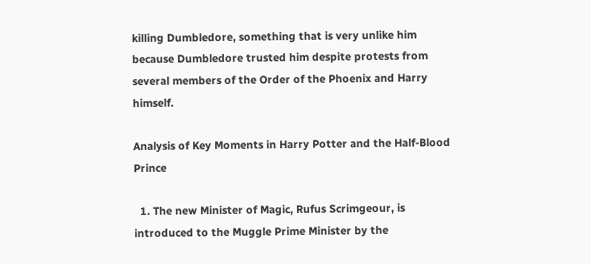killing Dumbledore, something that is very unlike him because Dumbledore trusted him despite protests from several members of the Order of the Phoenix and Harry himself.

Analysis of Key Moments in Harry Potter and the Half-Blood Prince

  1. The new Minister of Magic, Rufus Scrimgeour, is introduced to the Muggle Prime Minister by the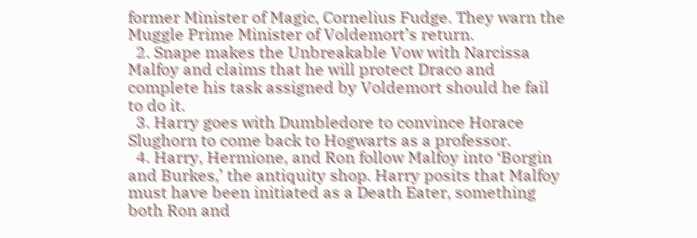former Minister of Magic, Cornelius Fudge. They warn the Muggle Prime Minister of Voldemort’s return.
  2. Snape makes the Unbreakable Vow with Narcissa Malfoy and claims that he will protect Draco and complete his task assigned by Voldemort should he fail to do it.
  3. Harry goes with Dumbledore to convince Horace Slughorn to come back to Hogwarts as a professor.
  4. Harry, Hermione, and Ron follow Malfoy into ‘Borgin and Burkes,’ the antiquity shop. Harry posits that Malfoy must have been initiated as a Death Eater, something both Ron and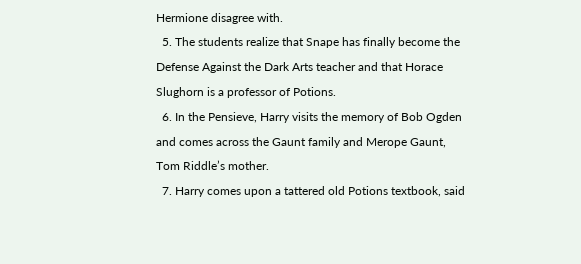Hermione disagree with.
  5. The students realize that Snape has finally become the Defense Against the Dark Arts teacher and that Horace Slughorn is a professor of Potions.
  6. In the Pensieve, Harry visits the memory of Bob Ogden and comes across the Gaunt family and Merope Gaunt, Tom Riddle’s mother.
  7. Harry comes upon a tattered old Potions textbook, said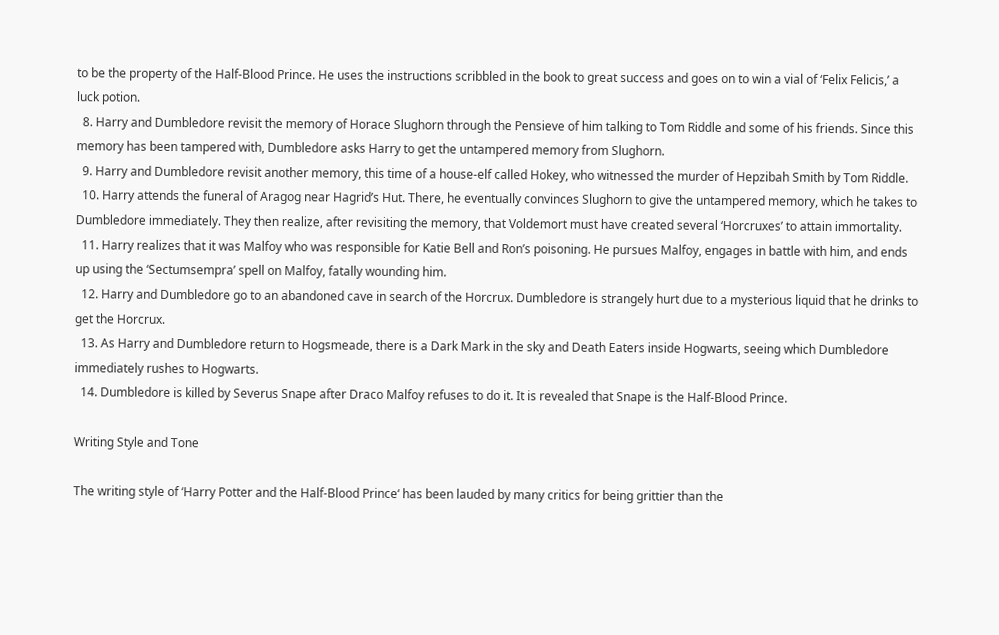to be the property of the Half-Blood Prince. He uses the instructions scribbled in the book to great success and goes on to win a vial of ‘Felix Felicis,’ a luck potion.
  8. Harry and Dumbledore revisit the memory of Horace Slughorn through the Pensieve of him talking to Tom Riddle and some of his friends. Since this memory has been tampered with, Dumbledore asks Harry to get the untampered memory from Slughorn.
  9. Harry and Dumbledore revisit another memory, this time of a house-elf called Hokey, who witnessed the murder of Hepzibah Smith by Tom Riddle.
  10. Harry attends the funeral of Aragog near Hagrid’s Hut. There, he eventually convinces Slughorn to give the untampered memory, which he takes to Dumbledore immediately. They then realize, after revisiting the memory, that Voldemort must have created several ‘Horcruxes’ to attain immortality.
  11. Harry realizes that it was Malfoy who was responsible for Katie Bell and Ron’s poisoning. He pursues Malfoy, engages in battle with him, and ends up using the ‘Sectumsempra’ spell on Malfoy, fatally wounding him.
  12. Harry and Dumbledore go to an abandoned cave in search of the Horcrux. Dumbledore is strangely hurt due to a mysterious liquid that he drinks to get the Horcrux.
  13. As Harry and Dumbledore return to Hogsmeade, there is a Dark Mark in the sky and Death Eaters inside Hogwarts, seeing which Dumbledore immediately rushes to Hogwarts.
  14. Dumbledore is killed by Severus Snape after Draco Malfoy refuses to do it. It is revealed that Snape is the Half-Blood Prince.

Writing Style and Tone

The writing style of ‘Harry Potter and the Half-Blood Prince‘ has been lauded by many critics for being grittier than the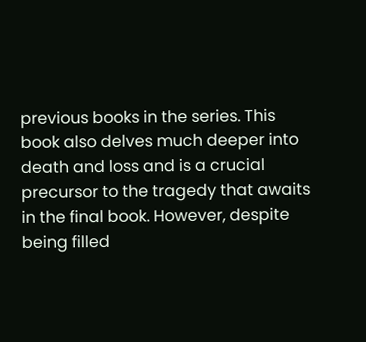previous books in the series. This book also delves much deeper into death and loss and is a crucial precursor to the tragedy that awaits in the final book. However, despite being filled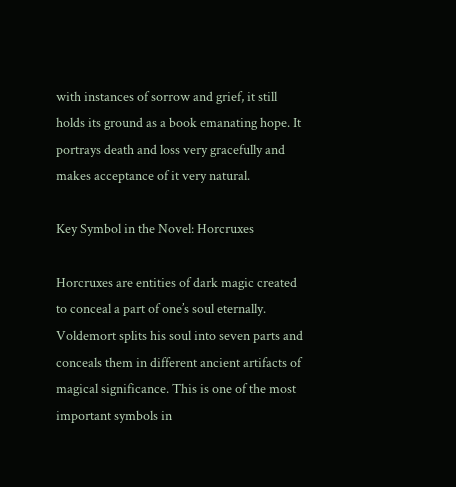with instances of sorrow and grief, it still holds its ground as a book emanating hope. It portrays death and loss very gracefully and makes acceptance of it very natural.

Key Symbol in the Novel: Horcruxes

Horcruxes are entities of dark magic created to conceal a part of one’s soul eternally. Voldemort splits his soul into seven parts and conceals them in different ancient artifacts of magical significance. This is one of the most important symbols in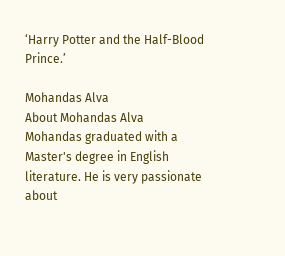‘Harry Potter and the Half-Blood Prince.’

Mohandas Alva
About Mohandas Alva
Mohandas graduated with a Master's degree in English literature. He is very passionate about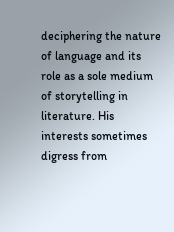deciphering the nature of language and its role as a sole medium of storytelling in literature. His interests sometimes digress from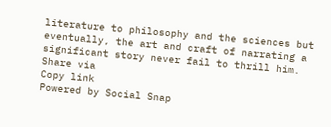literature to philosophy and the sciences but eventually, the art and craft of narrating a significant story never fail to thrill him.
Share via
Copy link
Powered by Social Snap